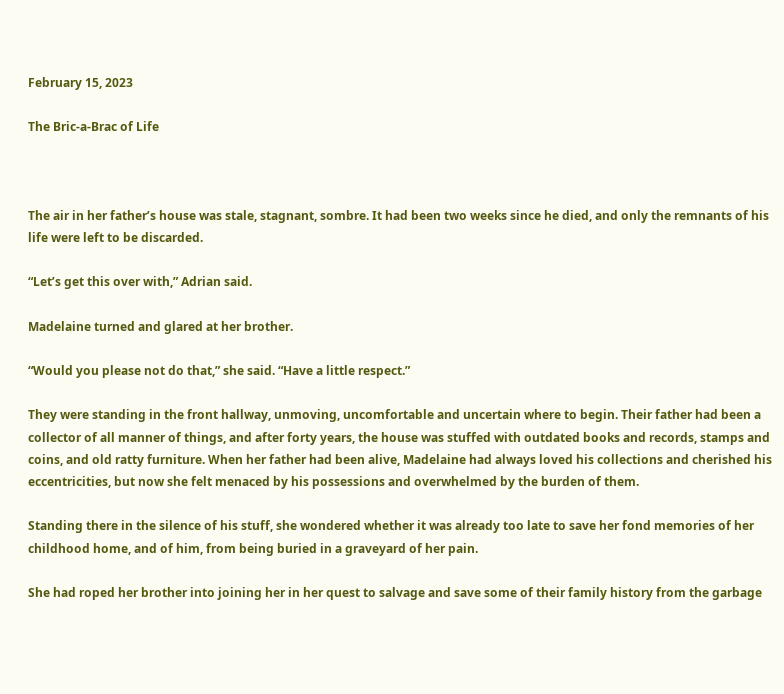February 15, 2023

The Bric-a-Brac of Life



The air in her father’s house was stale, stagnant, sombre. It had been two weeks since he died, and only the remnants of his life were left to be discarded.

“Let’s get this over with,” Adrian said.

Madelaine turned and glared at her brother.

“Would you please not do that,” she said. “Have a little respect.”

They were standing in the front hallway, unmoving, uncomfortable and uncertain where to begin. Their father had been a collector of all manner of things, and after forty years, the house was stuffed with outdated books and records, stamps and coins, and old ratty furniture. When her father had been alive, Madelaine had always loved his collections and cherished his eccentricities, but now she felt menaced by his possessions and overwhelmed by the burden of them.

Standing there in the silence of his stuff, she wondered whether it was already too late to save her fond memories of her childhood home, and of him, from being buried in a graveyard of her pain.

She had roped her brother into joining her in her quest to salvage and save some of their family history from the garbage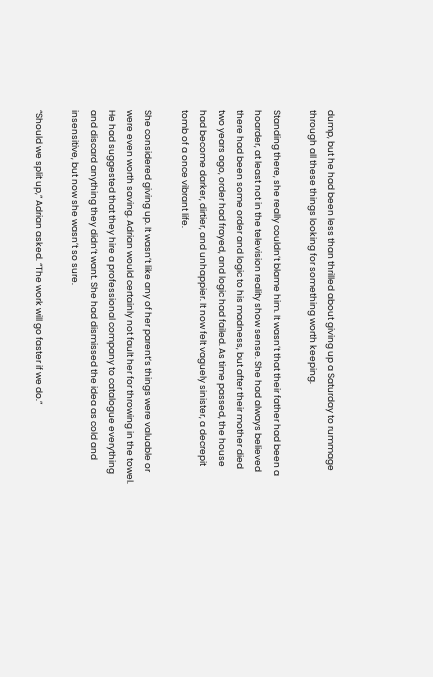dump, but he had been less than thrilled about giving up a Saturday to rummage through all these things looking for something worth keeping.

Standing there, she really couldn’t blame him. It wasn’t that their father had been a hoarder, at least not in the television reality show sense. She had always believed there had been some order and logic to his madness, but after their mother died two years ago, order had frayed, and logic had failed. As time passed, the house had become darker, dirtier, and unhappier. It now felt vaguely sinister, a decrepit tomb of a once vibrant life.

She considered giving up. It wasn’t like any of her parent’s things were valuable or were even worth saving. Adrian would certainly not fault her for throwing in the towel. He had suggested that they hire a professional company to catalogue everything and discard anything they didn’t want. She had dismissed the idea as cold and insensitive, but now she wasn’t so sure.

“Should we split up,” Adrian asked. “The work will go faster if we do.”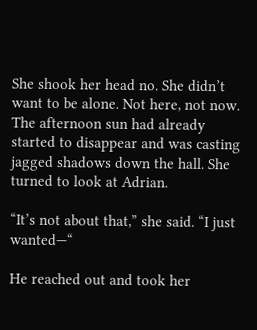She shook her head no. She didn’t want to be alone. Not here, not now. The afternoon sun had already started to disappear and was casting jagged shadows down the hall. She turned to look at Adrian.

“It’s not about that,” she said. “I just wanted—“

He reached out and took her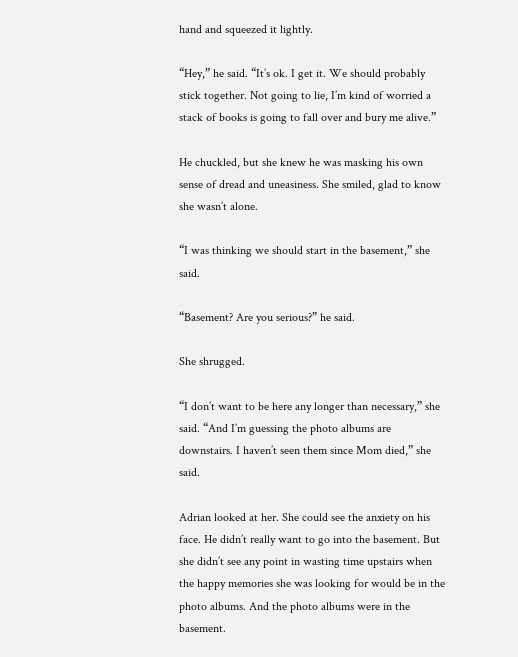hand and squeezed it lightly.

“Hey,” he said. “It’s ok. I get it. We should probably stick together. Not going to lie, I’m kind of worried a stack of books is going to fall over and bury me alive.”

He chuckled, but she knew he was masking his own sense of dread and uneasiness. She smiled, glad to know she wasn’t alone.

“I was thinking we should start in the basement,” she said.

“Basement? Are you serious?” he said.

She shrugged.

“I don’t want to be here any longer than necessary,” she said. “And I’m guessing the photo albums are downstairs. I haven’t seen them since Mom died,” she said.

Adrian looked at her. She could see the anxiety on his face. He didn’t really want to go into the basement. But she didn’t see any point in wasting time upstairs when the happy memories she was looking for would be in the photo albums. And the photo albums were in the basement.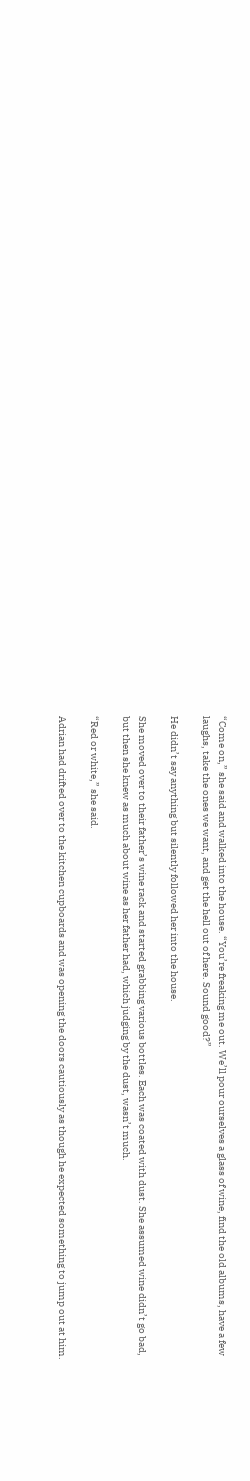“Come on,” she said and walked into the house. “You’re freaking me out. We’ll pour ourselves a glass of wine, find the old albums, have a few laughs, take the ones we want, and get the hell out of here. Sound good?”

He didn’t say anything but silently followed her into the house.

She moved over to their father’s wine rack and started grabbing various bottles. Each was coated with dust. She assumed wine didn’t go bad, but then she knew as much about wine as her father had, which judging by the dust, wasn’t much.

“Red or white,” she said.

Adrian had drifted over to the kitchen cupboards and was opening the doors cautiously as though he expected something to jump out at him.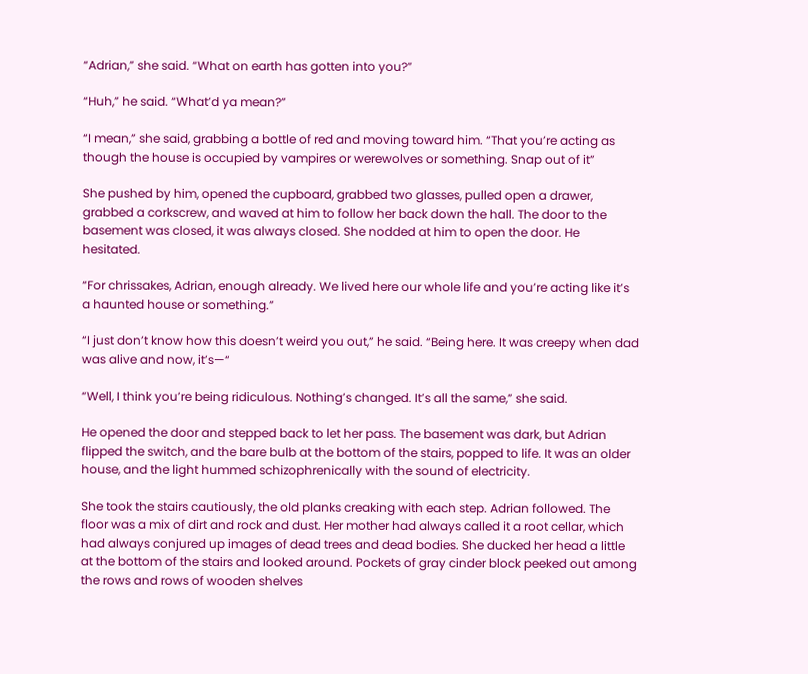“Adrian,” she said. “What on earth has gotten into you?”

“Huh,” he said. “What’d ya mean?”

“I mean,” she said, grabbing a bottle of red and moving toward him. “That you’re acting as though the house is occupied by vampires or werewolves or something. Snap out of it”

She pushed by him, opened the cupboard, grabbed two glasses, pulled open a drawer, grabbed a corkscrew, and waved at him to follow her back down the hall. The door to the basement was closed, it was always closed. She nodded at him to open the door. He hesitated.

“For chrissakes, Adrian, enough already. We lived here our whole life and you’re acting like it’s a haunted house or something.”

“I just don’t know how this doesn’t weird you out,” he said. “Being here. It was creepy when dad was alive and now, it’s—“

“Well, I think you’re being ridiculous. Nothing’s changed. It’s all the same,” she said.

He opened the door and stepped back to let her pass. The basement was dark, but Adrian flipped the switch, and the bare bulb at the bottom of the stairs, popped to life. It was an older house, and the light hummed schizophrenically with the sound of electricity.

She took the stairs cautiously, the old planks creaking with each step. Adrian followed. The floor was a mix of dirt and rock and dust. Her mother had always called it a root cellar, which had always conjured up images of dead trees and dead bodies. She ducked her head a little at the bottom of the stairs and looked around. Pockets of gray cinder block peeked out among the rows and rows of wooden shelves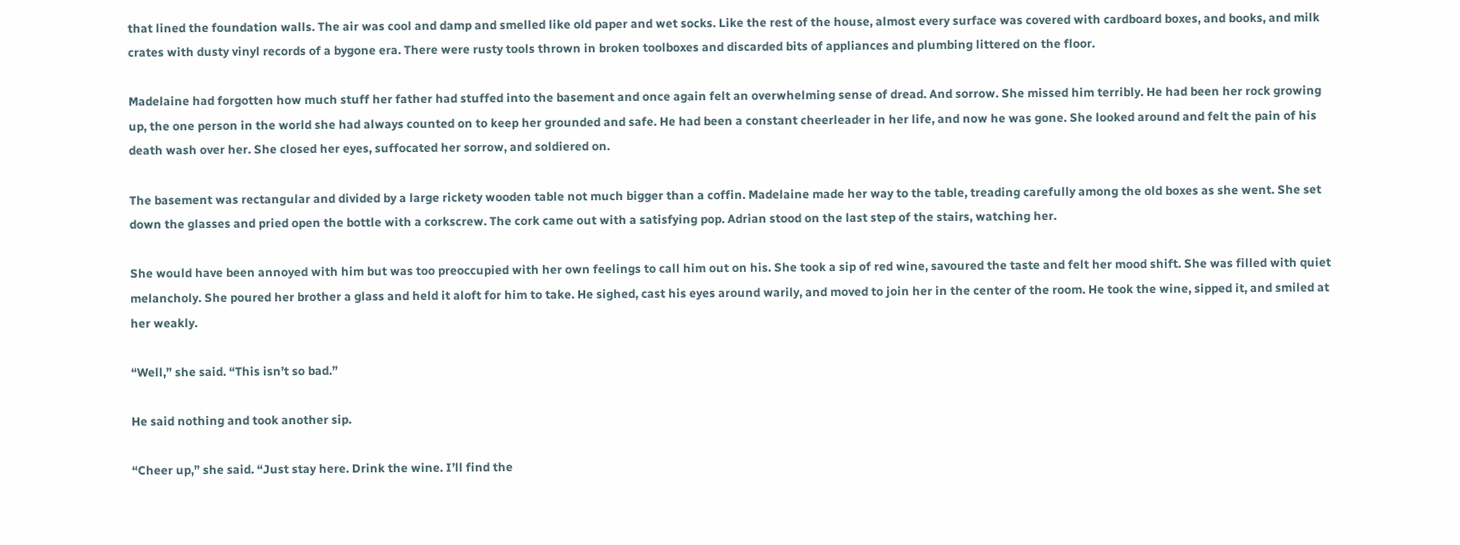that lined the foundation walls. The air was cool and damp and smelled like old paper and wet socks. Like the rest of the house, almost every surface was covered with cardboard boxes, and books, and milk crates with dusty vinyl records of a bygone era. There were rusty tools thrown in broken toolboxes and discarded bits of appliances and plumbing littered on the floor.

Madelaine had forgotten how much stuff her father had stuffed into the basement and once again felt an overwhelming sense of dread. And sorrow. She missed him terribly. He had been her rock growing up, the one person in the world she had always counted on to keep her grounded and safe. He had been a constant cheerleader in her life, and now he was gone. She looked around and felt the pain of his death wash over her. She closed her eyes, suffocated her sorrow, and soldiered on.

The basement was rectangular and divided by a large rickety wooden table not much bigger than a coffin. Madelaine made her way to the table, treading carefully among the old boxes as she went. She set down the glasses and pried open the bottle with a corkscrew. The cork came out with a satisfying pop. Adrian stood on the last step of the stairs, watching her.

She would have been annoyed with him but was too preoccupied with her own feelings to call him out on his. She took a sip of red wine, savoured the taste and felt her mood shift. She was filled with quiet melancholy. She poured her brother a glass and held it aloft for him to take. He sighed, cast his eyes around warily, and moved to join her in the center of the room. He took the wine, sipped it, and smiled at her weakly.

“Well,” she said. “This isn’t so bad.”

He said nothing and took another sip.

“Cheer up,” she said. “Just stay here. Drink the wine. I’ll find the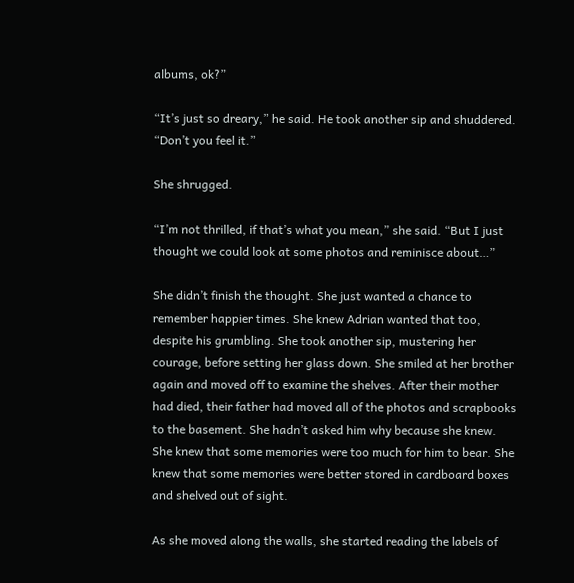albums, ok?”

“It’s just so dreary,” he said. He took another sip and shuddered. “Don’t you feel it.”

She shrugged.

“I’m not thrilled, if that’s what you mean,” she said. “But I just thought we could look at some photos and reminisce about…”

She didn’t finish the thought. She just wanted a chance to remember happier times. She knew Adrian wanted that too, despite his grumbling. She took another sip, mustering her courage, before setting her glass down. She smiled at her brother again and moved off to examine the shelves. After their mother had died, their father had moved all of the photos and scrapbooks to the basement. She hadn’t asked him why because she knew. She knew that some memories were too much for him to bear. She knew that some memories were better stored in cardboard boxes and shelved out of sight.

As she moved along the walls, she started reading the labels of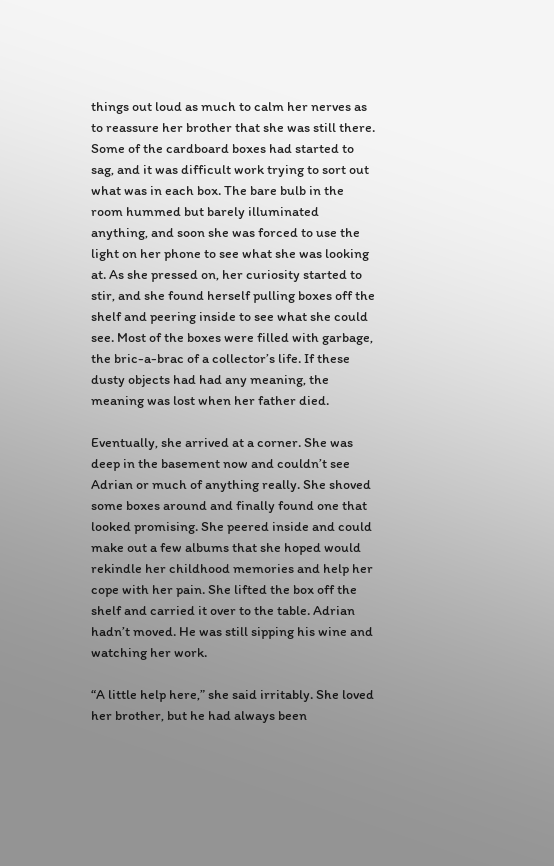things out loud as much to calm her nerves as to reassure her brother that she was still there. Some of the cardboard boxes had started to sag, and it was difficult work trying to sort out what was in each box. The bare bulb in the room hummed but barely illuminated anything, and soon she was forced to use the light on her phone to see what she was looking at. As she pressed on, her curiosity started to stir, and she found herself pulling boxes off the shelf and peering inside to see what she could see. Most of the boxes were filled with garbage, the bric-a-brac of a collector’s life. If these dusty objects had had any meaning, the meaning was lost when her father died.

Eventually, she arrived at a corner. She was deep in the basement now and couldn’t see Adrian or much of anything really. She shoved some boxes around and finally found one that looked promising. She peered inside and could make out a few albums that she hoped would rekindle her childhood memories and help her cope with her pain. She lifted the box off the shelf and carried it over to the table. Adrian hadn’t moved. He was still sipping his wine and watching her work.

“A little help here,” she said irritably. She loved her brother, but he had always been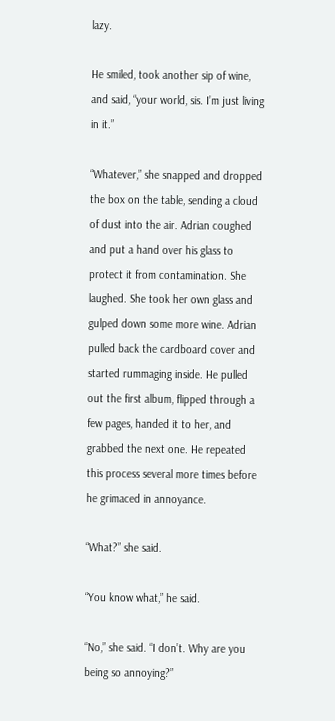lazy.

He smiled, took another sip of wine, and said, “your world, sis. I’m just living in it.”

“Whatever,” she snapped and dropped the box on the table, sending a cloud of dust into the air. Adrian coughed and put a hand over his glass to protect it from contamination. She laughed. She took her own glass and gulped down some more wine. Adrian pulled back the cardboard cover and started rummaging inside. He pulled out the first album, flipped through a few pages, handed it to her, and grabbed the next one. He repeated this process several more times before he grimaced in annoyance.

“What?” she said.

“You know what,” he said.

“No,” she said. “I don’t. Why are you being so annoying?”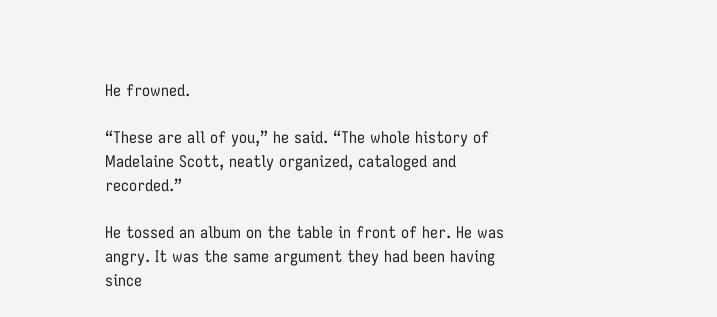He frowned.

“These are all of you,” he said. “The whole history of Madelaine Scott, neatly organized, cataloged and recorded.”

He tossed an album on the table in front of her. He was angry. It was the same argument they had been having since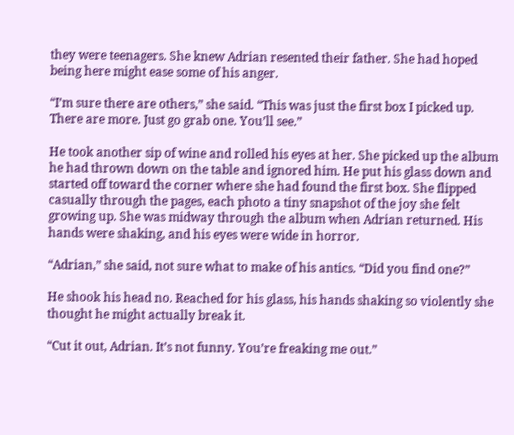they were teenagers. She knew Adrian resented their father. She had hoped being here might ease some of his anger.

“I’m sure there are others,” she said. “This was just the first box I picked up. There are more. Just go grab one. You’ll see.”

He took another sip of wine and rolled his eyes at her. She picked up the album he had thrown down on the table and ignored him. He put his glass down and started off toward the corner where she had found the first box. She flipped casually through the pages, each photo a tiny snapshot of the joy she felt growing up. She was midway through the album when Adrian returned. His hands were shaking, and his eyes were wide in horror.

“Adrian,” she said, not sure what to make of his antics. “Did you find one?”

He shook his head no. Reached for his glass, his hands shaking so violently she thought he might actually break it.

“Cut it out, Adrian. It’s not funny. You’re freaking me out.”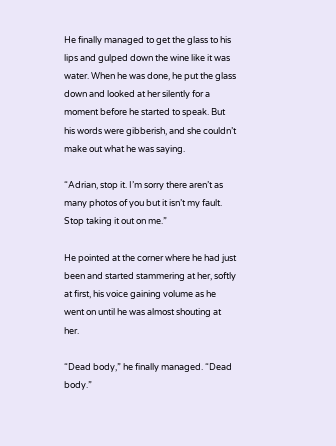He finally managed to get the glass to his lips and gulped down the wine like it was water. When he was done, he put the glass down and looked at her silently for a moment before he started to speak. But his words were gibberish, and she couldn’t make out what he was saying.

“Adrian, stop it. I’m sorry there aren’t as many photos of you but it isn’t my fault. Stop taking it out on me.”

He pointed at the corner where he had just been and started stammering at her, softly at first, his voice gaining volume as he went on until he was almost shouting at her.

“Dead body,” he finally managed. “Dead body.”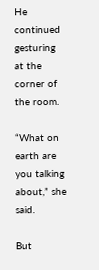He continued gesturing at the corner of the room.

“What on earth are you talking about,” she said.

But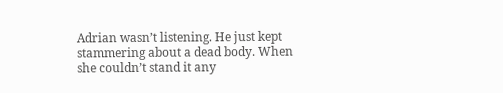Adrian wasn’t listening. He just kept stammering about a dead body. When she couldn’t stand it any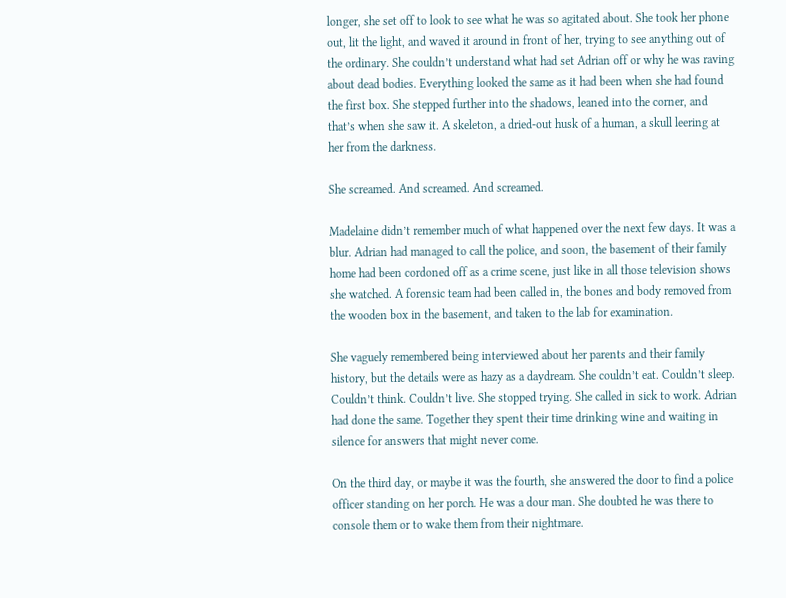longer, she set off to look to see what he was so agitated about. She took her phone out, lit the light, and waved it around in front of her, trying to see anything out of the ordinary. She couldn’t understand what had set Adrian off or why he was raving about dead bodies. Everything looked the same as it had been when she had found the first box. She stepped further into the shadows, leaned into the corner, and that’s when she saw it. A skeleton, a dried-out husk of a human, a skull leering at her from the darkness.

She screamed. And screamed. And screamed.

Madelaine didn’t remember much of what happened over the next few days. It was a blur. Adrian had managed to call the police, and soon, the basement of their family home had been cordoned off as a crime scene, just like in all those television shows she watched. A forensic team had been called in, the bones and body removed from the wooden box in the basement, and taken to the lab for examination.

She vaguely remembered being interviewed about her parents and their family history, but the details were as hazy as a daydream. She couldn’t eat. Couldn’t sleep. Couldn’t think. Couldn’t live. She stopped trying. She called in sick to work. Adrian had done the same. Together they spent their time drinking wine and waiting in silence for answers that might never come.

On the third day, or maybe it was the fourth, she answered the door to find a police officer standing on her porch. He was a dour man. She doubted he was there to console them or to wake them from their nightmare.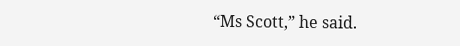“Ms Scott,” he said.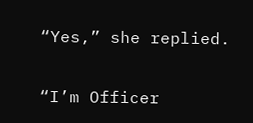“Yes,” she replied.

“I’m Officer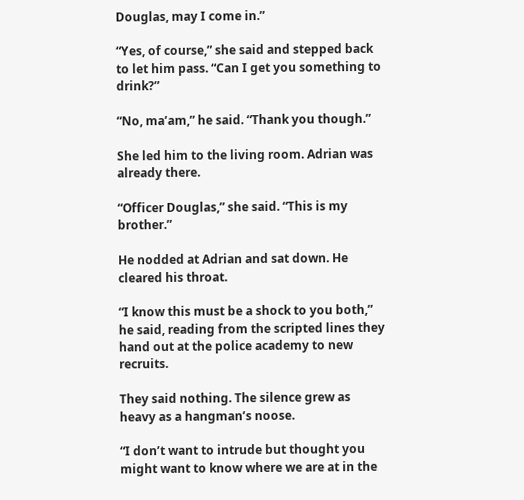Douglas, may I come in.”

“Yes, of course,” she said and stepped back to let him pass. “Can I get you something to drink?”

“No, ma’am,” he said. “Thank you though.”

She led him to the living room. Adrian was already there.

“Officer Douglas,” she said. “This is my brother.”

He nodded at Adrian and sat down. He cleared his throat.

“I know this must be a shock to you both,” he said, reading from the scripted lines they hand out at the police academy to new recruits.

They said nothing. The silence grew as heavy as a hangman’s noose.

“I don’t want to intrude but thought you might want to know where we are at in the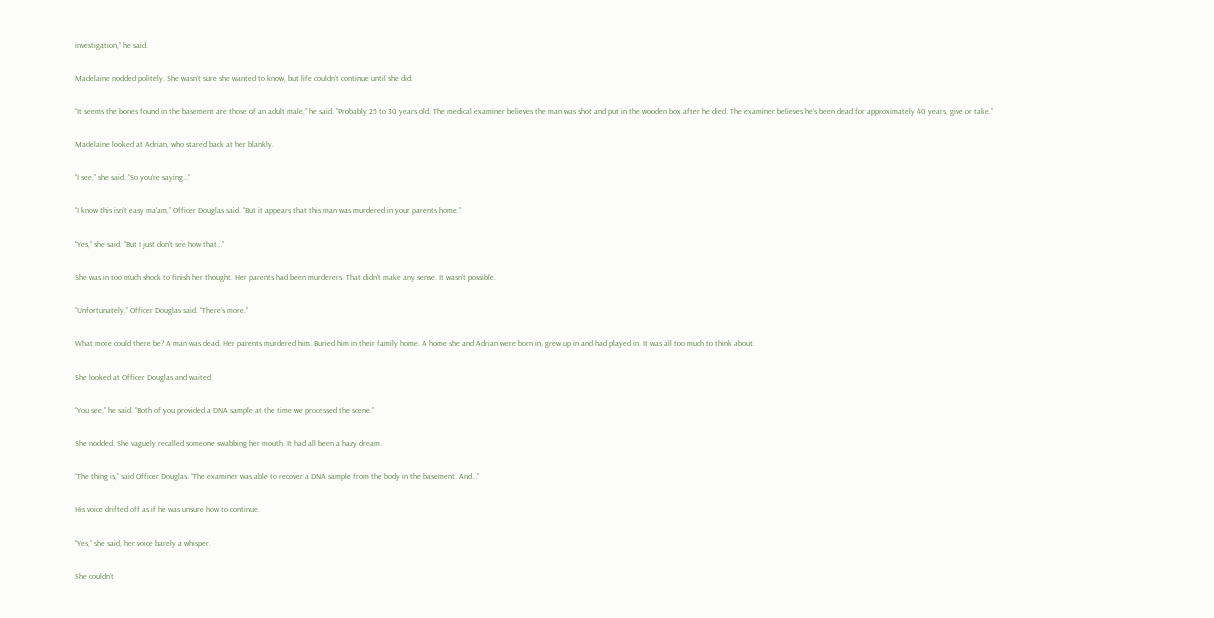investigation,” he said.

Madelaine nodded politely. She wasn’t sure she wanted to know, but life couldn’t continue until she did.

“It seems the bones found in the basement are those of an adult male,” he said. “Probably 25 to 30 years old. The medical examiner believes the man was shot and put in the wooden box after he died. The examiner believes he’s been dead for approximately 40 years, give or take.”

Madelaine looked at Adrian, who stared back at her blankly.

“I see,” she said. “So you’re saying…”

“I know this isn’t easy ma’am,” Officer Douglas said. “But it appears that this man was murdered in your parents home.”

“Yes,” she said. “But I just don’t see how that…”

She was in too much shock to finish her thought. Her parents had been murderers. That didn’t make any sense. It wasn’t possible.

“Unfortunately,” Officer Douglas said. “There’s more.”

What more could there be? A man was dead. Her parents murdered him. Buried him in their family home. A home she and Adrian were born in, grew up in and had played in. It was all too much to think about.

She looked at Officer Douglas and waited.

“You see,” he said. “Both of you provided a DNA sample at the time we processed the scene.”

She nodded. She vaguely recalled someone swabbing her mouth. It had all been a hazy dream.

“The thing is,” said Officer Douglas. “The examiner was able to recover a DNA sample from the body in the basement. And…”

His voice drifted off as if he was unsure how to continue.

“Yes,” she said, her voice barely a whisper.

She couldn’t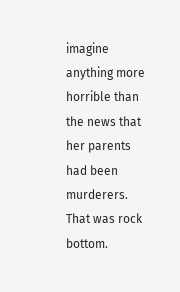imagine anything more horrible than the news that her parents had been murderers. That was rock bottom.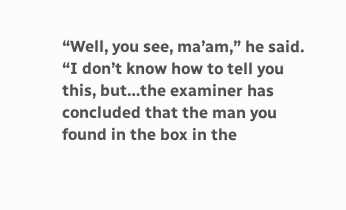“Well, you see, ma’am,” he said. “I don’t know how to tell you this, but…the examiner has concluded that the man you found in the box in the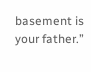basement is your father.”